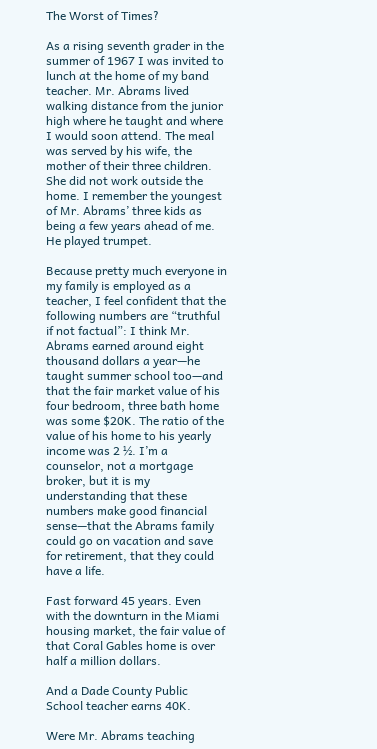The Worst of Times?

As a rising seventh grader in the summer of 1967 I was invited to lunch at the home of my band teacher. Mr. Abrams lived walking distance from the junior high where he taught and where I would soon attend. The meal was served by his wife, the mother of their three children. She did not work outside the home. I remember the youngest of Mr. Abrams’ three kids as being a few years ahead of me. He played trumpet.

Because pretty much everyone in my family is employed as a teacher, I feel confident that the following numbers are “truthful if not factual”: I think Mr. Abrams earned around eight thousand dollars a year—he taught summer school too—and that the fair market value of his four bedroom, three bath home was some $20K. The ratio of the value of his home to his yearly income was 2 ½. I’m a counselor, not a mortgage broker, but it is my understanding that these numbers make good financial sense—that the Abrams family could go on vacation and save for retirement, that they could have a life.

Fast forward 45 years. Even with the downturn in the Miami housing market, the fair value of that Coral Gables home is over half a million dollars.

And a Dade County Public School teacher earns 40K.

Were Mr. Abrams teaching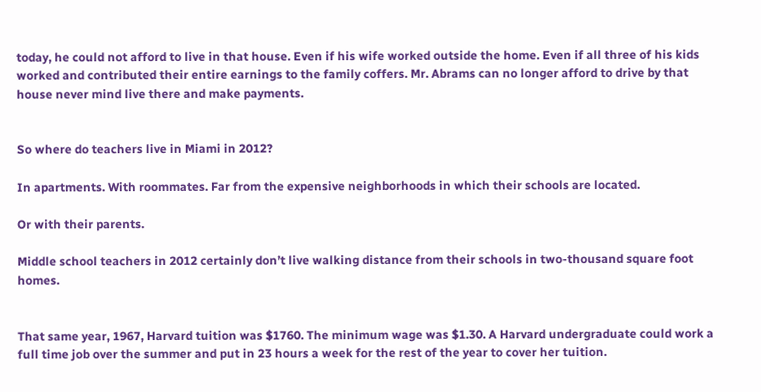today, he could not afford to live in that house. Even if his wife worked outside the home. Even if all three of his kids worked and contributed their entire earnings to the family coffers. Mr. Abrams can no longer afford to drive by that house never mind live there and make payments.


So where do teachers live in Miami in 2012?

In apartments. With roommates. Far from the expensive neighborhoods in which their schools are located.

Or with their parents.

Middle school teachers in 2012 certainly don’t live walking distance from their schools in two-thousand square foot homes.


That same year, 1967, Harvard tuition was $1760. The minimum wage was $1.30. A Harvard undergraduate could work a full time job over the summer and put in 23 hours a week for the rest of the year to cover her tuition.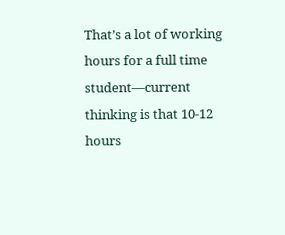That’s a lot of working hours for a full time student—current thinking is that 10-12 hours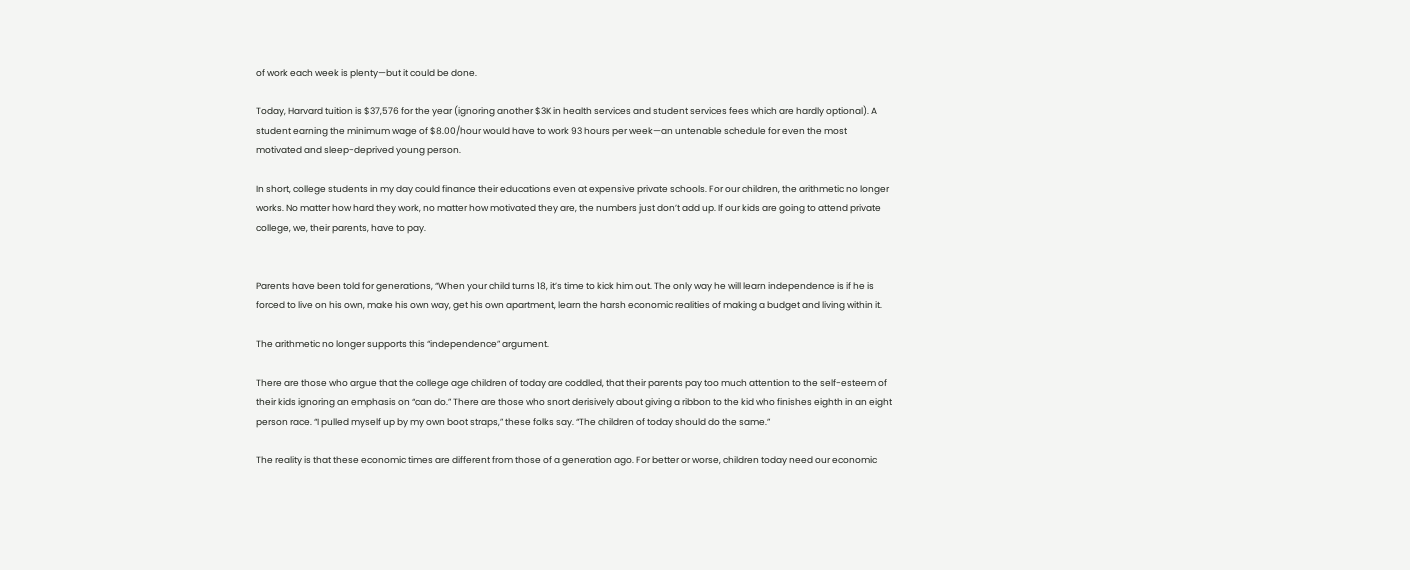of work each week is plenty—but it could be done.

Today, Harvard tuition is $37,576 for the year (ignoring another $3K in health services and student services fees which are hardly optional). A student earning the minimum wage of $8.00/hour would have to work 93 hours per week—an untenable schedule for even the most motivated and sleep-deprived young person.

In short, college students in my day could finance their educations even at expensive private schools. For our children, the arithmetic no longer works. No matter how hard they work, no matter how motivated they are, the numbers just don’t add up. If our kids are going to attend private college, we, their parents, have to pay.


Parents have been told for generations, “When your child turns 18, it’s time to kick him out. The only way he will learn independence is if he is forced to live on his own, make his own way, get his own apartment, learn the harsh economic realities of making a budget and living within it.

The arithmetic no longer supports this “independence” argument.

There are those who argue that the college age children of today are coddled, that their parents pay too much attention to the self-esteem of their kids ignoring an emphasis on “can do.” There are those who snort derisively about giving a ribbon to the kid who finishes eighth in an eight person race. “I pulled myself up by my own boot straps,” these folks say. “The children of today should do the same.”

The reality is that these economic times are different from those of a generation ago. For better or worse, children today need our economic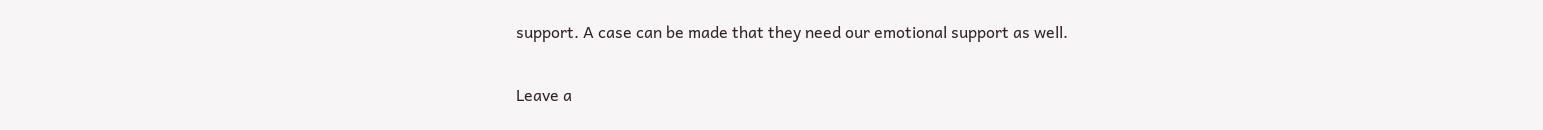support. A case can be made that they need our emotional support as well.

Leave a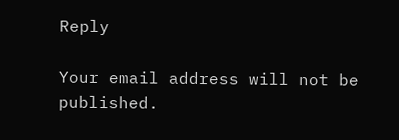Reply

Your email address will not be published.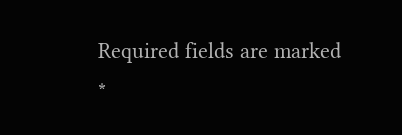Required fields are marked *